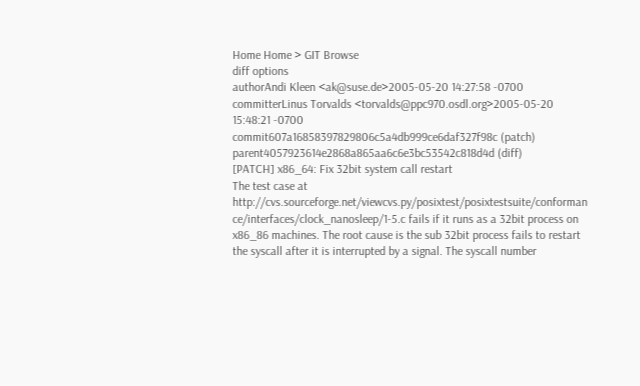Home Home > GIT Browse
diff options
authorAndi Kleen <ak@suse.de>2005-05-20 14:27:58 -0700
committerLinus Torvalds <torvalds@ppc970.osdl.org>2005-05-20 15:48:21 -0700
commit607a16858397829806c5a4db999ce6daf327f98c (patch)
parent4057923614e2868a865aa6c6e3bc53542c818d4d (diff)
[PATCH] x86_64: Fix 32bit system call restart
The test case at http://cvs.sourceforge.net/viewcvs.py/posixtest/posixtestsuite/conforman ce/interfaces/clock_nanosleep/1-5.c fails if it runs as a 32bit process on x86_86 machines. The root cause is the sub 32bit process fails to restart the syscall after it is interrupted by a signal. The syscall number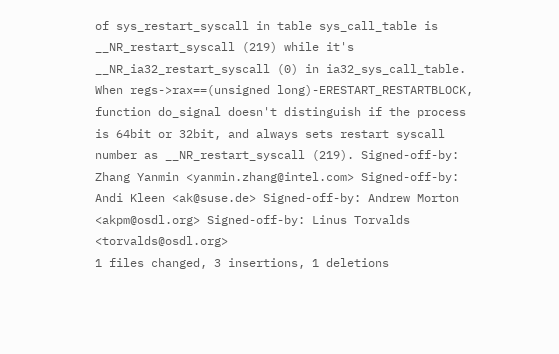of sys_restart_syscall in table sys_call_table is __NR_restart_syscall (219) while it's __NR_ia32_restart_syscall (0) in ia32_sys_call_table. When regs->rax==(unsigned long)-ERESTART_RESTARTBLOCK, function do_signal doesn't distinguish if the process is 64bit or 32bit, and always sets restart syscall number as __NR_restart_syscall (219). Signed-off-by: Zhang Yanmin <yanmin.zhang@intel.com> Signed-off-by: Andi Kleen <ak@suse.de> Signed-off-by: Andrew Morton <akpm@osdl.org> Signed-off-by: Linus Torvalds <torvalds@osdl.org>
1 files changed, 3 insertions, 1 deletions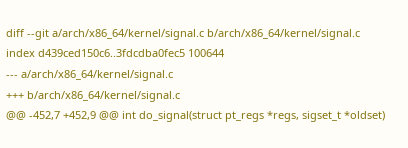diff --git a/arch/x86_64/kernel/signal.c b/arch/x86_64/kernel/signal.c
index d439ced150c6..3fdcdba0fec5 100644
--- a/arch/x86_64/kernel/signal.c
+++ b/arch/x86_64/kernel/signal.c
@@ -452,7 +452,9 @@ int do_signal(struct pt_regs *regs, sigset_t *oldset)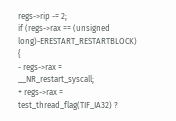regs->rip -= 2;
if (regs->rax == (unsigned long)-ERESTART_RESTARTBLOCK) {
- regs->rax = __NR_restart_syscall;
+ regs->rax = test_thread_flag(TIF_IA32) ?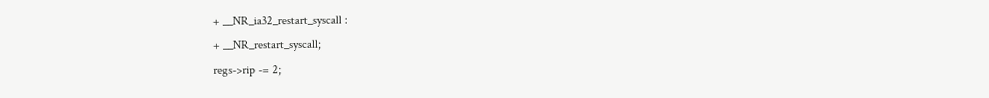+ __NR_ia32_restart_syscall :
+ __NR_restart_syscall;
regs->rip -= 2;